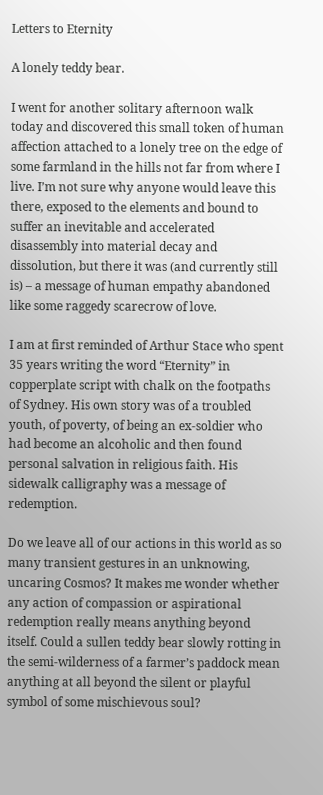Letters to Eternity

A lonely teddy bear.

I went for another solitary afternoon walk today and discovered this small token of human affection attached to a lonely tree on the edge of some farmland in the hills not far from where I live. I’m not sure why anyone would leave this there, exposed to the elements and bound to suffer an inevitable and accelerated disassembly into material decay and dissolution, but there it was (and currently still is) – a message of human empathy abandoned like some raggedy scarecrow of love.

I am at first reminded of Arthur Stace who spent 35 years writing the word “Eternity” in copperplate script with chalk on the footpaths of Sydney. His own story was of a troubled youth, of poverty, of being an ex-soldier who had become an alcoholic and then found personal salvation in religious faith. His sidewalk calligraphy was a message of redemption.

Do we leave all of our actions in this world as so many transient gestures in an unknowing, uncaring Cosmos? It makes me wonder whether any action of compassion or aspirational redemption really means anything beyond itself. Could a sullen teddy bear slowly rotting in the semi-wilderness of a farmer’s paddock mean anything at all beyond the silent or playful symbol of some mischievous soul?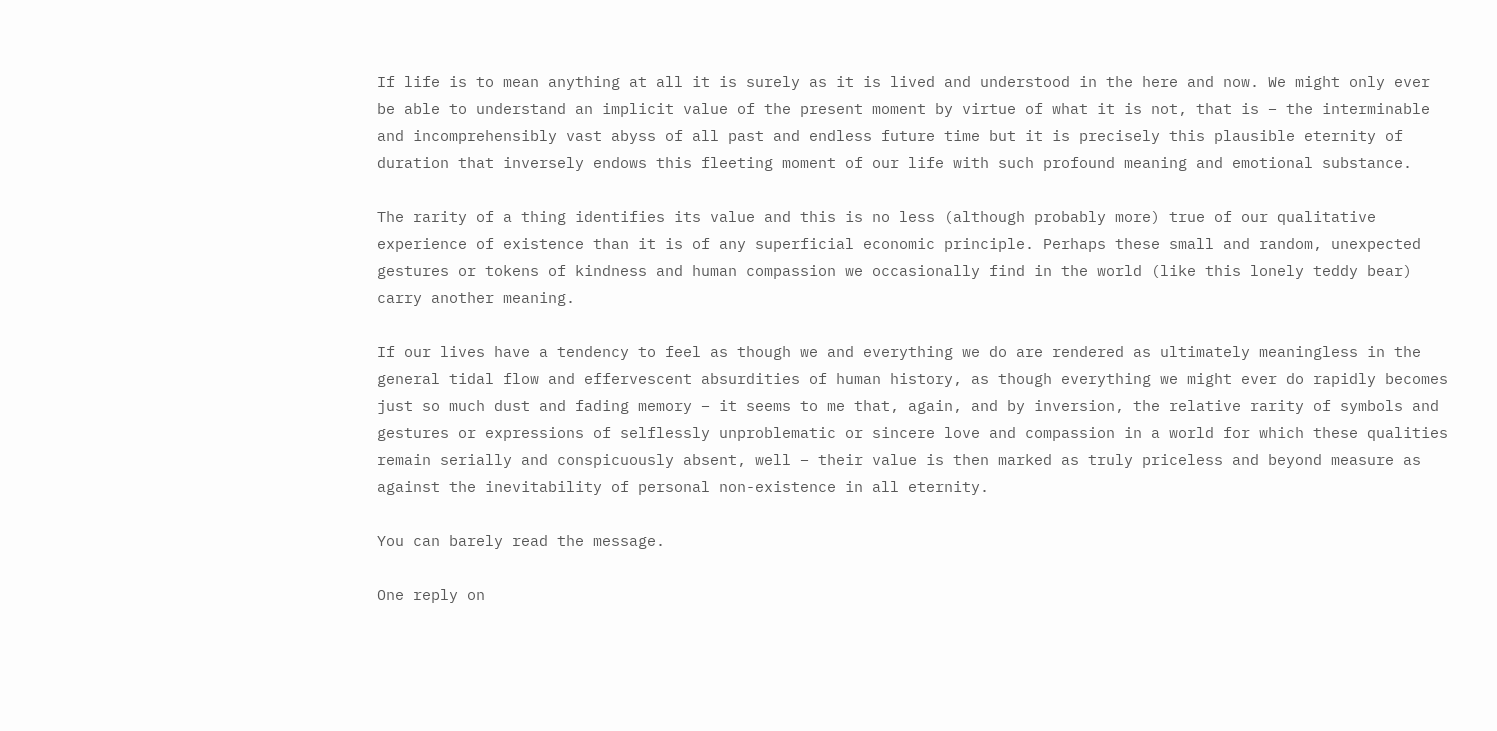If life is to mean anything at all it is surely as it is lived and understood in the here and now. We might only ever be able to understand an implicit value of the present moment by virtue of what it is not, that is – the interminable and incomprehensibly vast abyss of all past and endless future time but it is precisely this plausible eternity of duration that inversely endows this fleeting moment of our life with such profound meaning and emotional substance.

The rarity of a thing identifies its value and this is no less (although probably more) true of our qualitative experience of existence than it is of any superficial economic principle. Perhaps these small and random, unexpected gestures or tokens of kindness and human compassion we occasionally find in the world (like this lonely teddy bear) carry another meaning.

If our lives have a tendency to feel as though we and everything we do are rendered as ultimately meaningless in the general tidal flow and effervescent absurdities of human history, as though everything we might ever do rapidly becomes just so much dust and fading memory – it seems to me that, again, and by inversion, the relative rarity of symbols and gestures or expressions of selflessly unproblematic or sincere love and compassion in a world for which these qualities remain serially and conspicuously absent, well – their value is then marked as truly priceless and beyond measure as against the inevitability of personal non-existence in all eternity.

You can barely read the message.

One reply on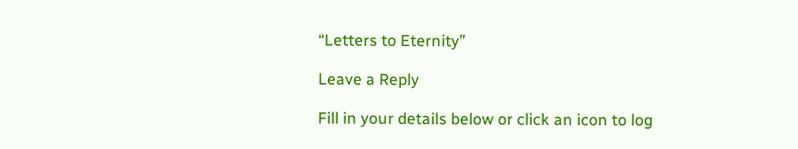“Letters to Eternity”

Leave a Reply

Fill in your details below or click an icon to log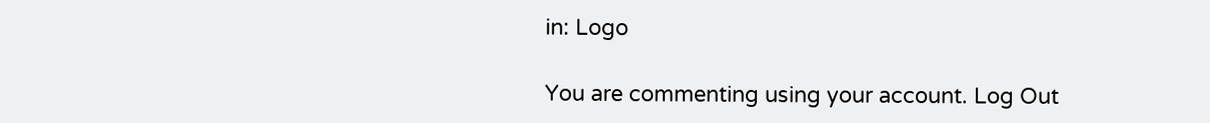in: Logo

You are commenting using your account. Log Out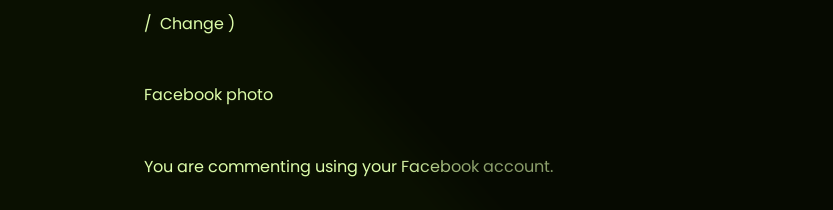/  Change )

Facebook photo

You are commenting using your Facebook account.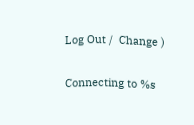Log Out /  Change )

Connecting to %s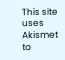This site uses Akismet to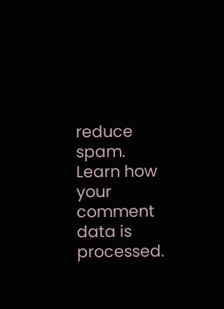reduce spam. Learn how your comment data is processed.